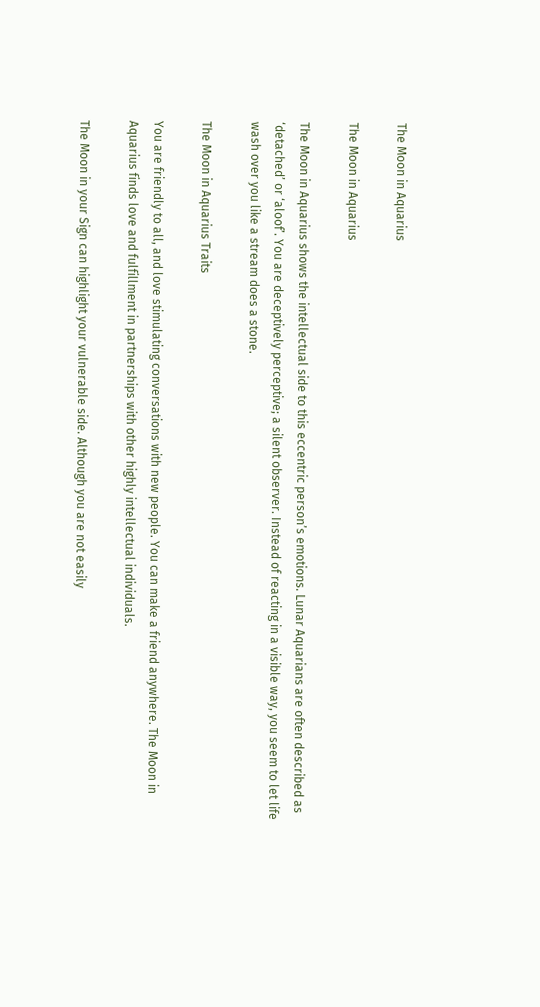The Moon in Aquarius

The Moon in Aquarius

The Moon in Aquarius shows the intellectual side to this eccentric person’s emotions. Lunar Aquarians are often described as ‘detached’ or ‘aloof’. You are deceptively perceptive; a silent observer. Instead of reacting in a visible way, you seem to let life wash over you like a stream does a stone.

The Moon in Aquarius Traits

You are friendly to all, and love stimulating conversations with new people. You can make a friend anywhere. The Moon in Aquarius finds love and fulfillment in partnerships with other highly intellectual individuals.

The Moon in your Sign can highlight your vulnerable side. Although you are not easily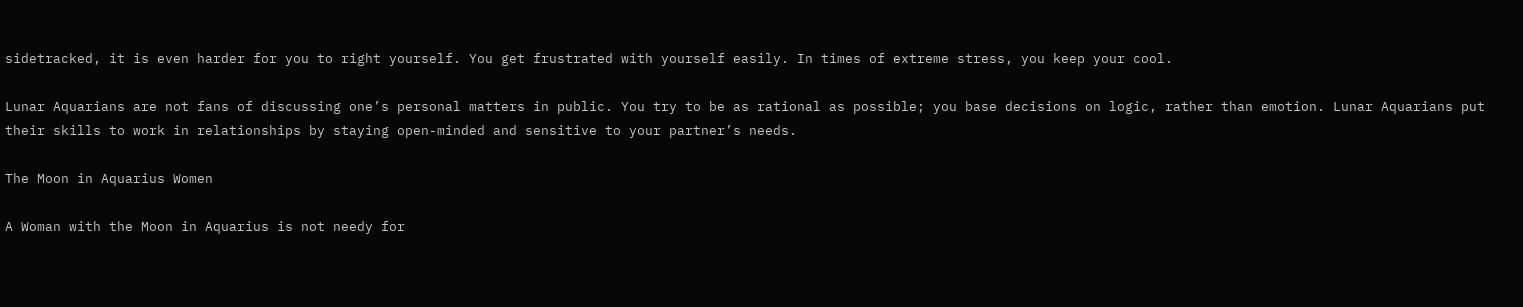sidetracked, it is even harder for you to right yourself. You get frustrated with yourself easily. In times of extreme stress, you keep your cool.

Lunar Aquarians are not fans of discussing one’s personal matters in public. You try to be as rational as possible; you base decisions on logic, rather than emotion. Lunar Aquarians put their skills to work in relationships by staying open-minded and sensitive to your partner’s needs.

The Moon in Aquarius Women

A Woman with the Moon in Aquarius is not needy for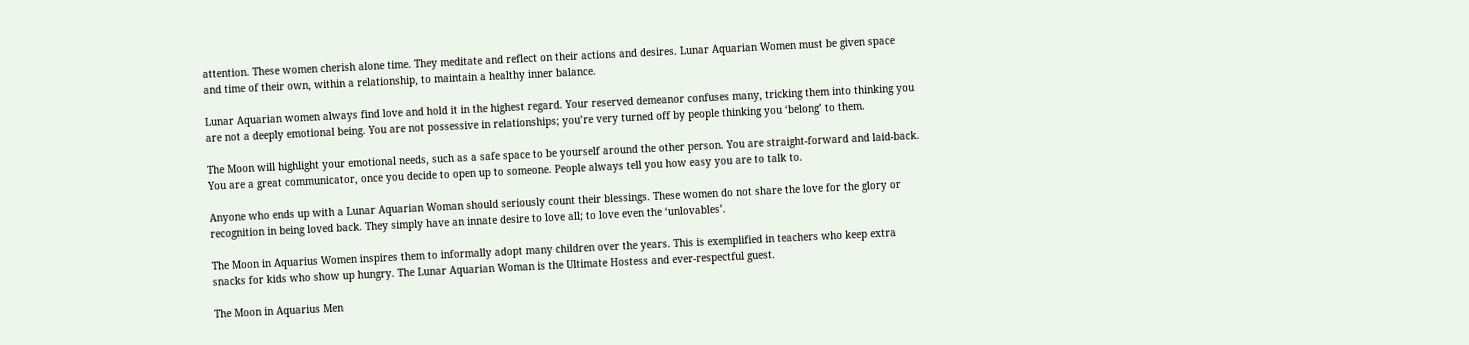attention. These women cherish alone time. They meditate and reflect on their actions and desires. Lunar Aquarian Women must be given space and time of their own, within a relationship, to maintain a healthy inner balance.

Lunar Aquarian women always find love and hold it in the highest regard. Your reserved demeanor confuses many, tricking them into thinking you are not a deeply emotional being. You are not possessive in relationships; you’re very turned off by people thinking you ‘belong’ to them.

The Moon will highlight your emotional needs, such as a safe space to be yourself around the other person. You are straight-forward and laid-back. You are a great communicator, once you decide to open up to someone. People always tell you how easy you are to talk to.

Anyone who ends up with a Lunar Aquarian Woman should seriously count their blessings. These women do not share the love for the glory or recognition in being loved back. They simply have an innate desire to love all; to love even the ‘unlovables’.

The Moon in Aquarius Women inspires them to informally adopt many children over the years. This is exemplified in teachers who keep extra snacks for kids who show up hungry. The Lunar Aquarian Woman is the Ultimate Hostess and ever-respectful guest.

The Moon in Aquarius Men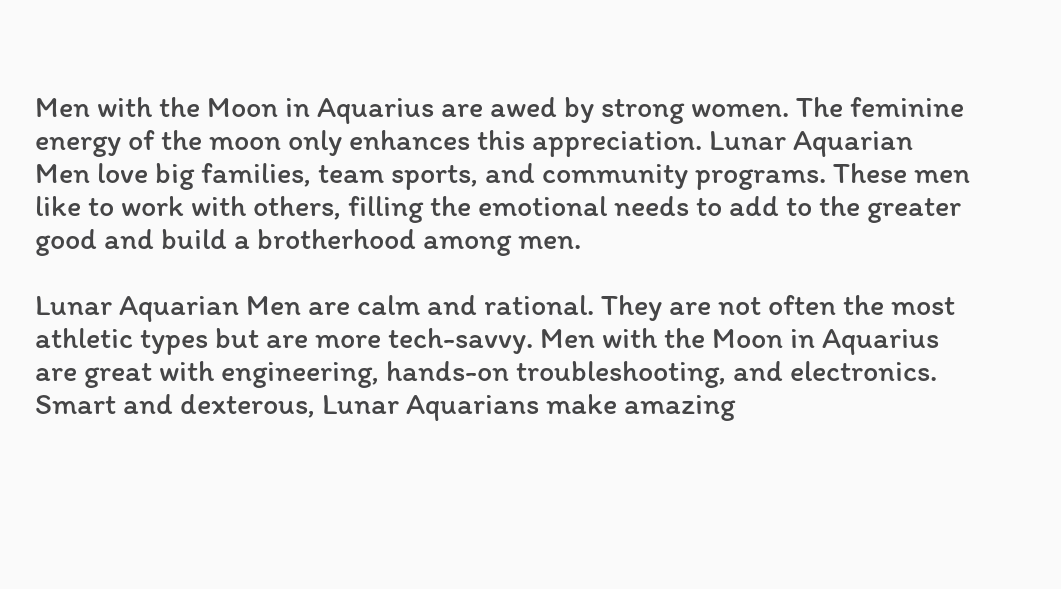Men with the Moon in Aquarius are awed by strong women. The feminine energy of the moon only enhances this appreciation. Lunar Aquarian Men love big families, team sports, and community programs. These men like to work with others, filling the emotional needs to add to the greater good and build a brotherhood among men.

Lunar Aquarian Men are calm and rational. They are not often the most athletic types but are more tech-savvy. Men with the Moon in Aquarius are great with engineering, hands-on troubleshooting, and electronics. Smart and dexterous, Lunar Aquarians make amazing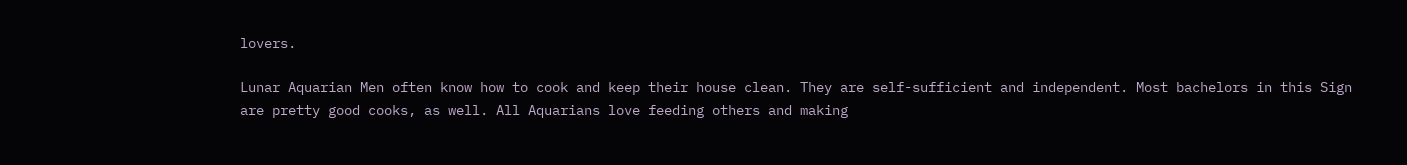lovers.

Lunar Aquarian Men often know how to cook and keep their house clean. They are self-sufficient and independent. Most bachelors in this Sign are pretty good cooks, as well. All Aquarians love feeding others and making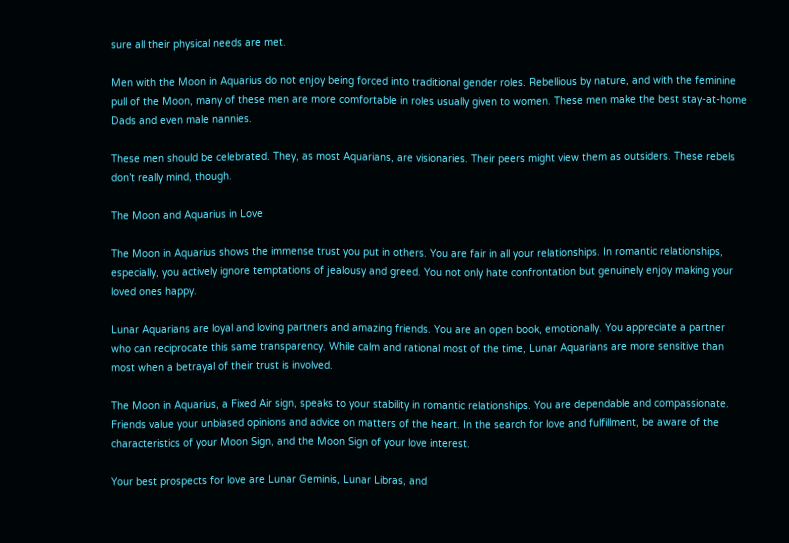sure all their physical needs are met.

Men with the Moon in Aquarius do not enjoy being forced into traditional gender roles. Rebellious by nature, and with the feminine pull of the Moon, many of these men are more comfortable in roles usually given to women. These men make the best stay-at-home Dads and even male nannies.

These men should be celebrated. They, as most Aquarians, are visionaries. Their peers might view them as outsiders. These rebels don’t really mind, though.

The Moon and Aquarius in Love

The Moon in Aquarius shows the immense trust you put in others. You are fair in all your relationships. In romantic relationships, especially, you actively ignore temptations of jealousy and greed. You not only hate confrontation but genuinely enjoy making your loved ones happy.

Lunar Aquarians are loyal and loving partners and amazing friends. You are an open book, emotionally. You appreciate a partner who can reciprocate this same transparency. While calm and rational most of the time, Lunar Aquarians are more sensitive than most when a betrayal of their trust is involved.

The Moon in Aquarius, a Fixed Air sign, speaks to your stability in romantic relationships. You are dependable and compassionate. Friends value your unbiased opinions and advice on matters of the heart. In the search for love and fulfillment, be aware of the characteristics of your Moon Sign, and the Moon Sign of your love interest.

Your best prospects for love are Lunar Geminis, Lunar Libras, and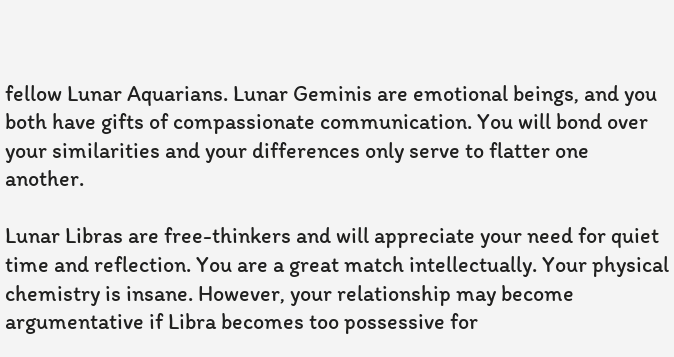fellow Lunar Aquarians. Lunar Geminis are emotional beings, and you both have gifts of compassionate communication. You will bond over your similarities and your differences only serve to flatter one another.

Lunar Libras are free-thinkers and will appreciate your need for quiet time and reflection. You are a great match intellectually. Your physical chemistry is insane. However, your relationship may become argumentative if Libra becomes too possessive for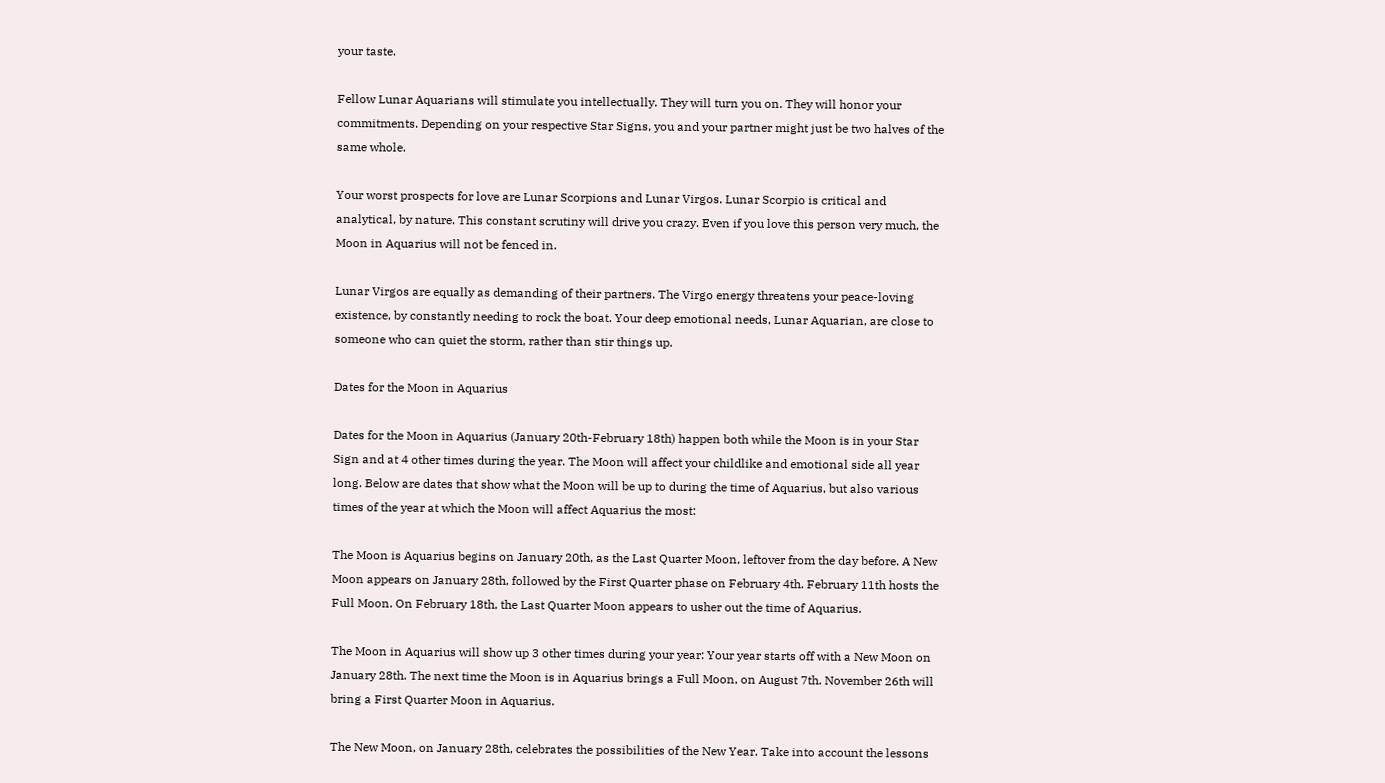your taste.

Fellow Lunar Aquarians will stimulate you intellectually. They will turn you on. They will honor your commitments. Depending on your respective Star Signs, you and your partner might just be two halves of the same whole.

Your worst prospects for love are Lunar Scorpions and Lunar Virgos. Lunar Scorpio is critical and analytical, by nature. This constant scrutiny will drive you crazy. Even if you love this person very much, the Moon in Aquarius will not be fenced in.

Lunar Virgos are equally as demanding of their partners. The Virgo energy threatens your peace-loving existence, by constantly needing to rock the boat. Your deep emotional needs, Lunar Aquarian, are close to someone who can quiet the storm, rather than stir things up.

Dates for the Moon in Aquarius

Dates for the Moon in Aquarius (January 20th-February 18th) happen both while the Moon is in your Star Sign and at 4 other times during the year. The Moon will affect your childlike and emotional side all year long. Below are dates that show what the Moon will be up to during the time of Aquarius, but also various times of the year at which the Moon will affect Aquarius the most:

The Moon is Aquarius begins on January 20th, as the Last Quarter Moon, leftover from the day before. A New Moon appears on January 28th, followed by the First Quarter phase on February 4th. February 11th hosts the Full Moon. On February 18th, the Last Quarter Moon appears to usher out the time of Aquarius.

The Moon in Aquarius will show up 3 other times during your year: Your year starts off with a New Moon on January 28th. The next time the Moon is in Aquarius brings a Full Moon, on August 7th. November 26th will bring a First Quarter Moon in Aquarius.

The New Moon, on January 28th, celebrates the possibilities of the New Year. Take into account the lessons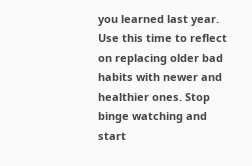you learned last year. Use this time to reflect on replacing older bad habits with newer and healthier ones. Stop binge watching and start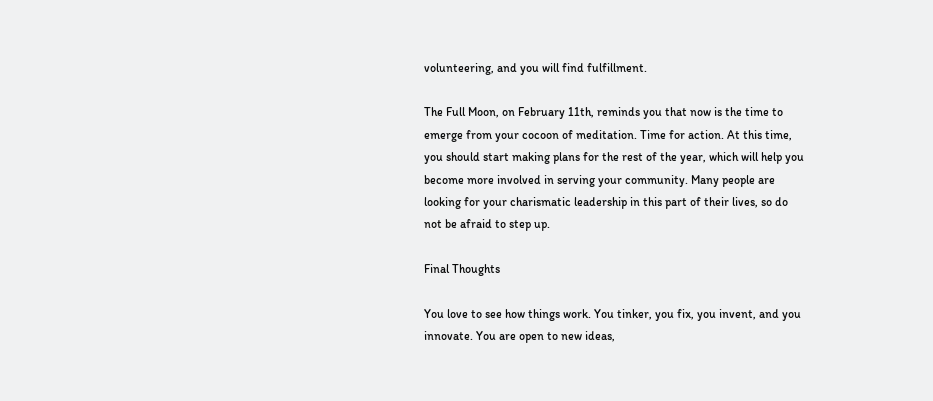volunteering, and you will find fulfillment.

The Full Moon, on February 11th, reminds you that now is the time to emerge from your cocoon of meditation. Time for action. At this time, you should start making plans for the rest of the year, which will help you become more involved in serving your community. Many people are looking for your charismatic leadership in this part of their lives, so do not be afraid to step up.

Final Thoughts

You love to see how things work. You tinker, you fix, you invent, and you innovate. You are open to new ideas,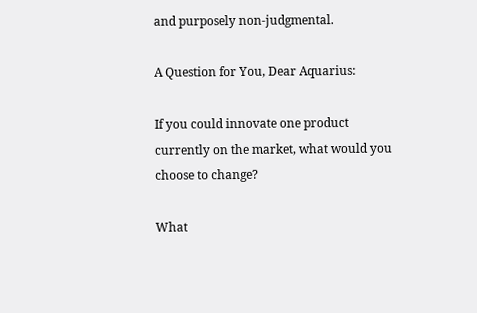and purposely non-judgmental.

A Question for You, Dear Aquarius:

If you could innovate one product currently on the market, what would you choose to change?

What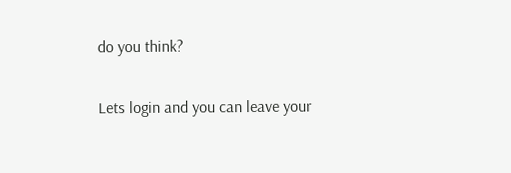do you think?

Lets login and you can leave your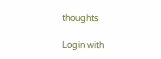thoughts

Login with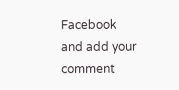Facebook and add your comment